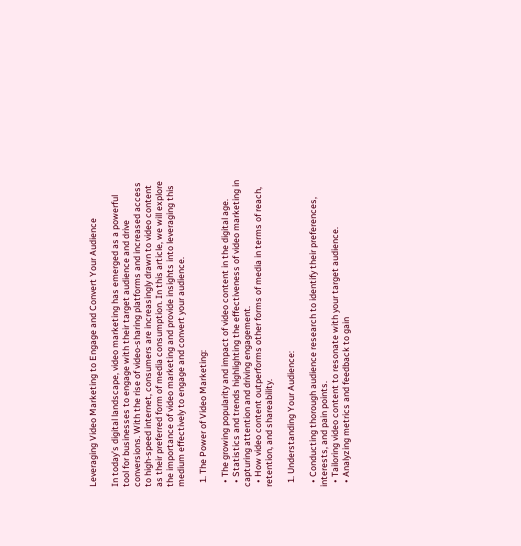Leveraging Video Marketing to Engage and Convert Your Audience

In today’s digital landscape, video marketing has emerged as a powerful tool for businesses to engage with their target audience and drive conversions. With the rise of video-sharing platforms and increased access to high-speed internet, consumers are increasingly drawn to video content as their preferred form of media consumption. In this article, we will explore the importance of video marketing and provide insights into leveraging this medium effectively to engage and convert your audience.

  1. The Power of Video Marketing:

  • The growing popularity and impact of video content in the digital age.
  • Statistics and trends highlighting the effectiveness of video marketing in capturing attention and driving engagement.
  • How video content outperforms other forms of media in terms of reach, retention, and shareability.

  1. Understanding Your Audience:

  • Conducting thorough audience research to identify their preferences, interests, and pain points.
  • Tailoring video content to resonate with your target audience.
  • Analyzing metrics and feedback to gain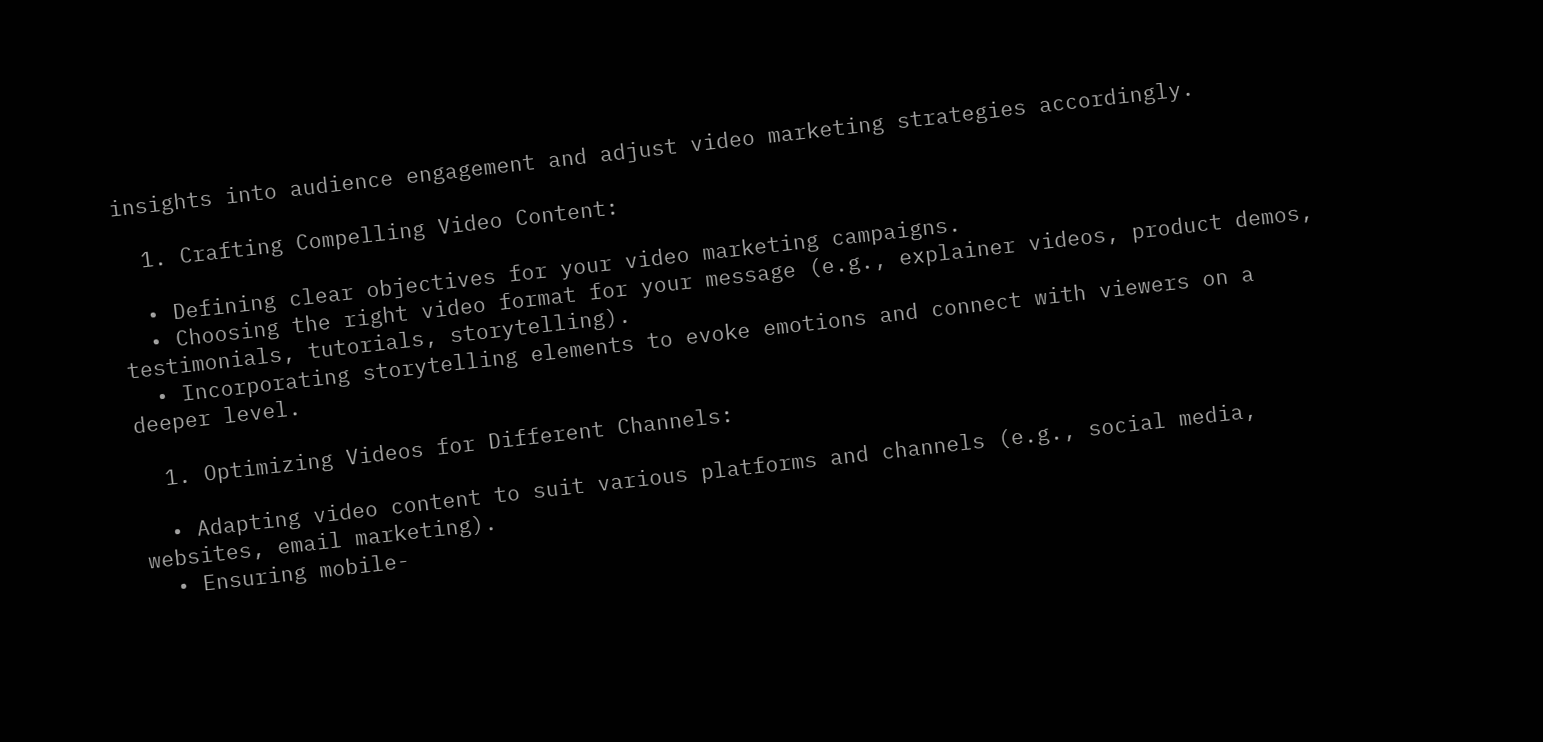insights into audience engagement and adjust video marketing strategies accordingly.

  1. Crafting Compelling Video Content:

  • Defining clear objectives for your video marketing campaigns.
  • Choosing the right video format for your message (e.g., explainer videos, product demos, testimonials, tutorials, storytelling).
  • Incorporating storytelling elements to evoke emotions and connect with viewers on a deeper level.

  1. Optimizing Videos for Different Channels:

  • Adapting video content to suit various platforms and channels (e.g., social media, websites, email marketing).
  • Ensuring mobile-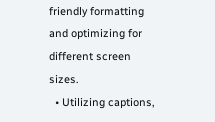friendly formatting and optimizing for different screen sizes.
  • Utilizing captions,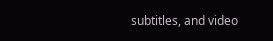subtitles, and video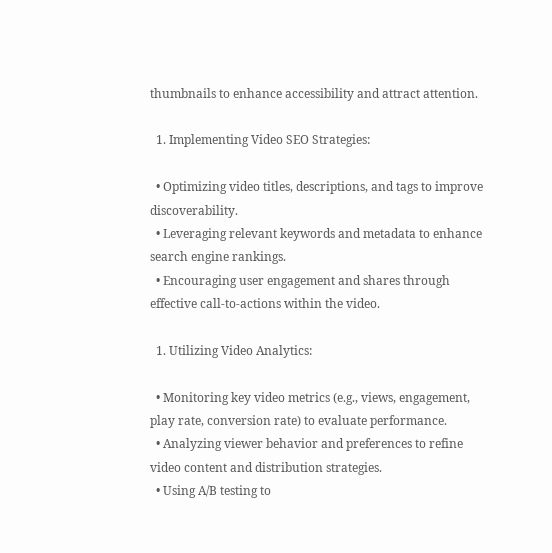thumbnails to enhance accessibility and attract attention.

  1. Implementing Video SEO Strategies:

  • Optimizing video titles, descriptions, and tags to improve discoverability.
  • Leveraging relevant keywords and metadata to enhance search engine rankings.
  • Encouraging user engagement and shares through effective call-to-actions within the video.

  1. Utilizing Video Analytics:

  • Monitoring key video metrics (e.g., views, engagement, play rate, conversion rate) to evaluate performance.
  • Analyzing viewer behavior and preferences to refine video content and distribution strategies.
  • Using A/B testing to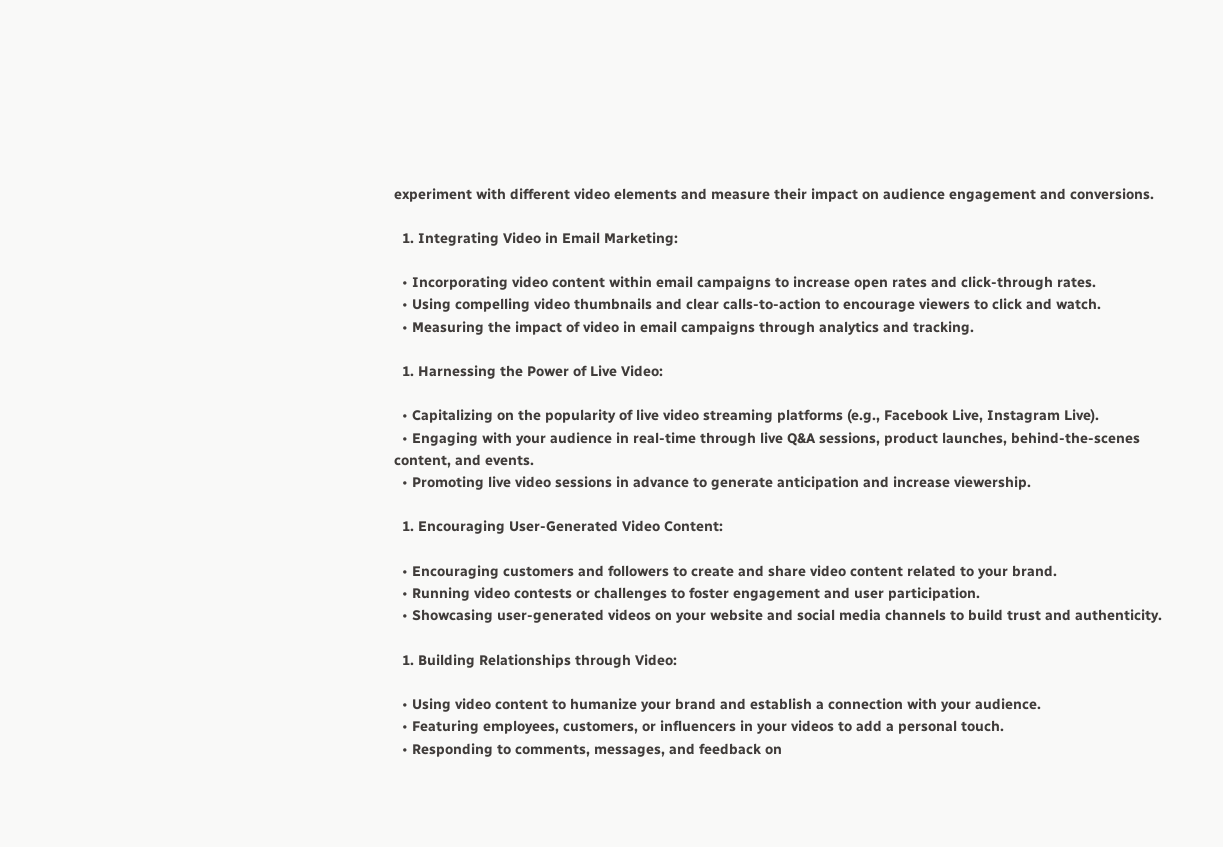experiment with different video elements and measure their impact on audience engagement and conversions.

  1. Integrating Video in Email Marketing:

  • Incorporating video content within email campaigns to increase open rates and click-through rates.
  • Using compelling video thumbnails and clear calls-to-action to encourage viewers to click and watch.
  • Measuring the impact of video in email campaigns through analytics and tracking.

  1. Harnessing the Power of Live Video:

  • Capitalizing on the popularity of live video streaming platforms (e.g., Facebook Live, Instagram Live).
  • Engaging with your audience in real-time through live Q&A sessions, product launches, behind-the-scenes content, and events.
  • Promoting live video sessions in advance to generate anticipation and increase viewership.

  1. Encouraging User-Generated Video Content:

  • Encouraging customers and followers to create and share video content related to your brand.
  • Running video contests or challenges to foster engagement and user participation.
  • Showcasing user-generated videos on your website and social media channels to build trust and authenticity.

  1. Building Relationships through Video:

  • Using video content to humanize your brand and establish a connection with your audience.
  • Featuring employees, customers, or influencers in your videos to add a personal touch.
  • Responding to comments, messages, and feedback on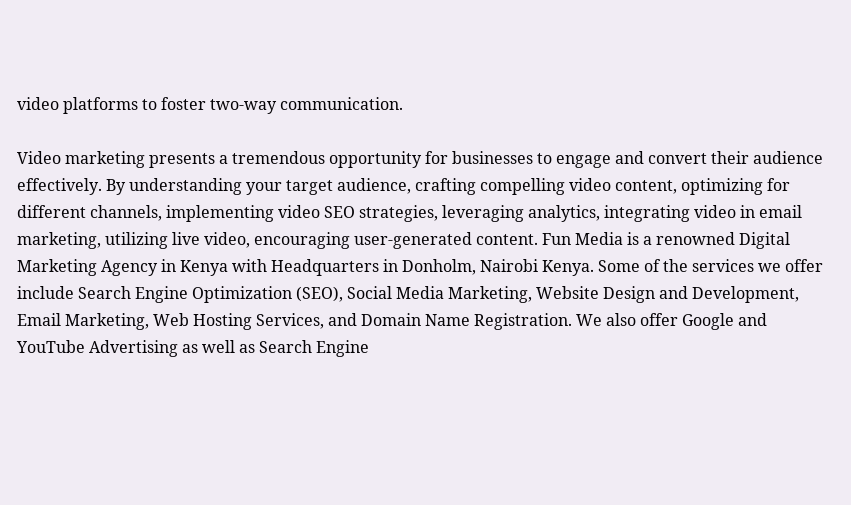video platforms to foster two-way communication.

Video marketing presents a tremendous opportunity for businesses to engage and convert their audience effectively. By understanding your target audience, crafting compelling video content, optimizing for different channels, implementing video SEO strategies, leveraging analytics, integrating video in email marketing, utilizing live video, encouraging user-generated content. Fun Media is a renowned Digital Marketing Agency in Kenya with Headquarters in Donholm, Nairobi Kenya. Some of the services we offer include Search Engine Optimization (SEO), Social Media Marketing, Website Design and Development, Email Marketing, Web Hosting Services, and Domain Name Registration. We also offer Google and YouTube Advertising as well as Search Engine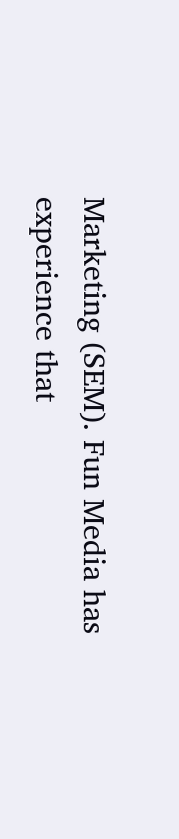Marketing (SEM). Fun Media has experience that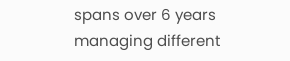spans over 6 years managing different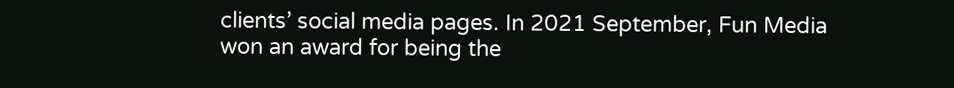clients’ social media pages. In 2021 September, Fun Media won an award for being the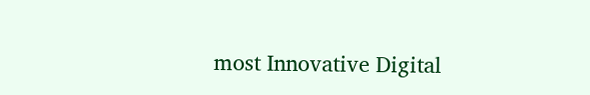most Innovative Digital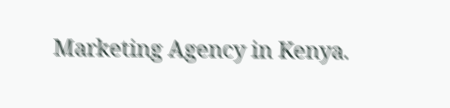Marketing Agency in Kenya.